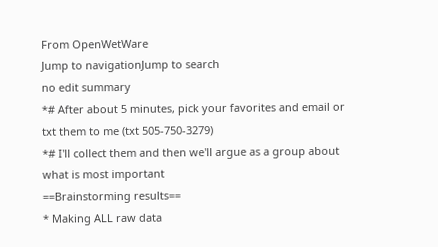From OpenWetWare
Jump to navigationJump to search
no edit summary
*# After about 5 minutes, pick your favorites and email or txt them to me (txt 505-750-3279)
*# I'll collect them and then we'll argue as a group about what is most important
==Brainstorming results==
* Making ALL raw data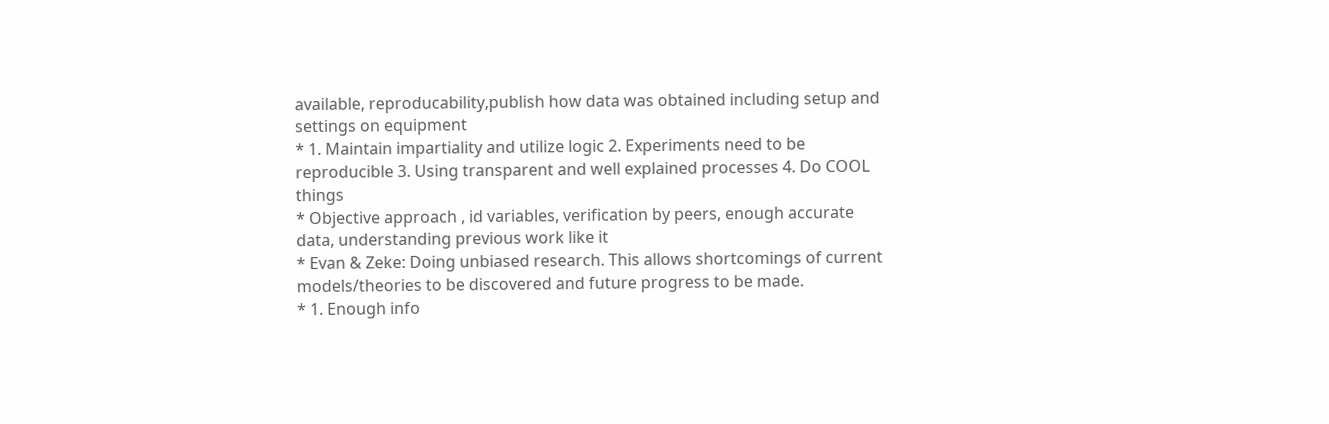available, reproducability,publish how data was obtained including setup and settings on equipment
* 1. Maintain impartiality and utilize logic 2. Experiments need to be reproducible 3. Using transparent and well explained processes 4. Do COOL things
* Objective approach , id variables, verification by peers, enough accurate data, understanding previous work like it
* Evan & Zeke: Doing unbiased research. This allows shortcomings of current models/theories to be discovered and future progress to be made.
* 1. Enough info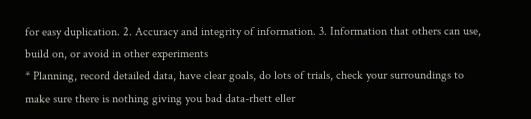for easy duplication. 2. Accuracy and integrity of information. 3. Information that others can use, build on, or avoid in other experiments
* Planning, record detailed data, have clear goals, do lots of trials, check your surroundings to make sure there is nothing giving you bad data-rhett eller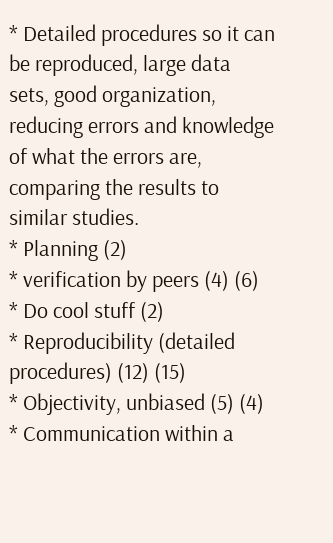* Detailed procedures so it can be reproduced, large data sets, good organization, reducing errors and knowledge of what the errors are, comparing the results to similar studies.
* Planning (2)
* verification by peers (4) (6)
* Do cool stuff (2)
* Reproducibility (detailed procedures) (12) (15)
* Objectivity, unbiased (5) (4)
* Communication within a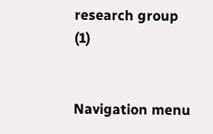research group (1)


Navigation menu